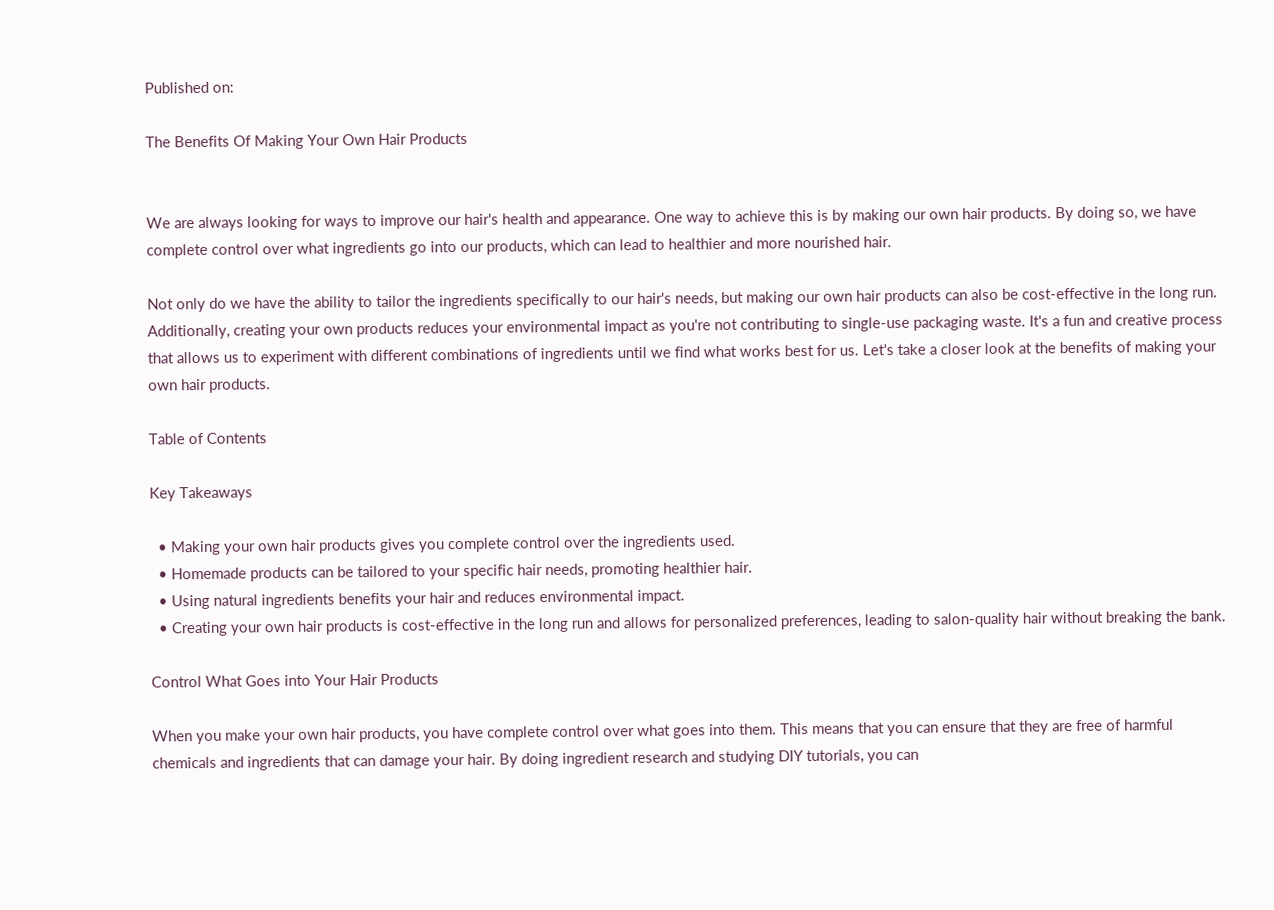Published on:

The Benefits Of Making Your Own Hair Products


We are always looking for ways to improve our hair's health and appearance. One way to achieve this is by making our own hair products. By doing so, we have complete control over what ingredients go into our products, which can lead to healthier and more nourished hair.

Not only do we have the ability to tailor the ingredients specifically to our hair's needs, but making our own hair products can also be cost-effective in the long run. Additionally, creating your own products reduces your environmental impact as you're not contributing to single-use packaging waste. It's a fun and creative process that allows us to experiment with different combinations of ingredients until we find what works best for us. Let's take a closer look at the benefits of making your own hair products.

Table of Contents

Key Takeaways

  • Making your own hair products gives you complete control over the ingredients used.
  • Homemade products can be tailored to your specific hair needs, promoting healthier hair.
  • Using natural ingredients benefits your hair and reduces environmental impact.
  • Creating your own hair products is cost-effective in the long run and allows for personalized preferences, leading to salon-quality hair without breaking the bank.

Control What Goes into Your Hair Products

When you make your own hair products, you have complete control over what goes into them. This means that you can ensure that they are free of harmful chemicals and ingredients that can damage your hair. By doing ingredient research and studying DIY tutorials, you can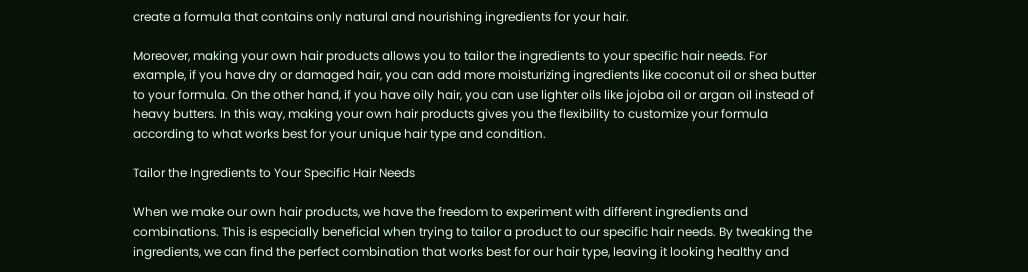create a formula that contains only natural and nourishing ingredients for your hair.

Moreover, making your own hair products allows you to tailor the ingredients to your specific hair needs. For example, if you have dry or damaged hair, you can add more moisturizing ingredients like coconut oil or shea butter to your formula. On the other hand, if you have oily hair, you can use lighter oils like jojoba oil or argan oil instead of heavy butters. In this way, making your own hair products gives you the flexibility to customize your formula according to what works best for your unique hair type and condition.

Tailor the Ingredients to Your Specific Hair Needs

When we make our own hair products, we have the freedom to experiment with different ingredients and combinations. This is especially beneficial when trying to tailor a product to our specific hair needs. By tweaking the ingredients, we can find the perfect combination that works best for our hair type, leaving it looking healthy and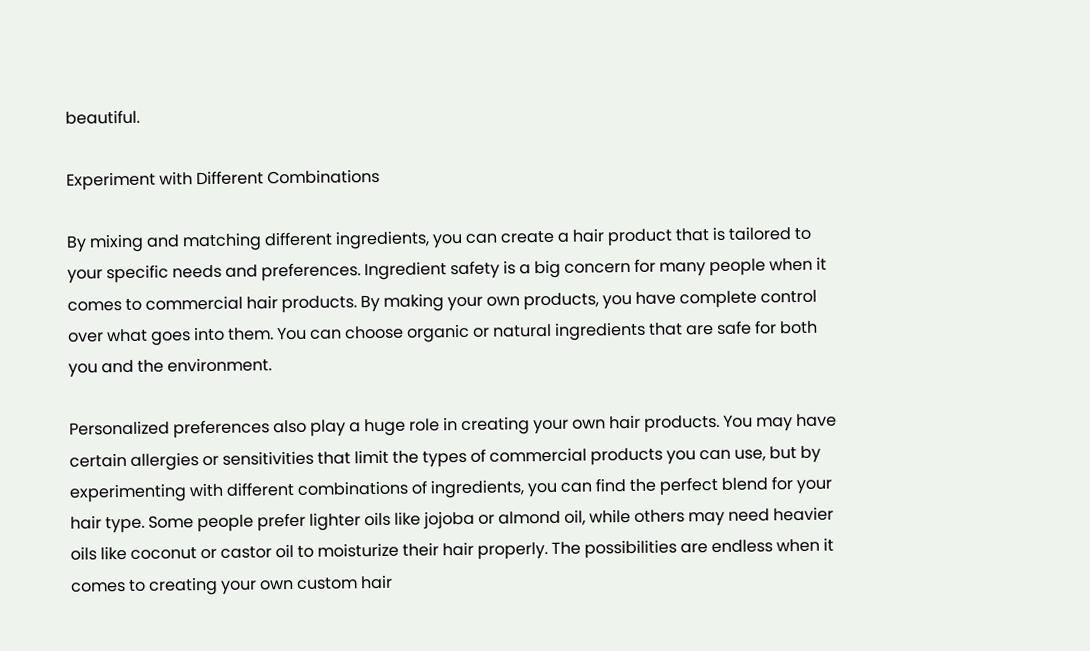beautiful.

Experiment with Different Combinations

By mixing and matching different ingredients, you can create a hair product that is tailored to your specific needs and preferences. Ingredient safety is a big concern for many people when it comes to commercial hair products. By making your own products, you have complete control over what goes into them. You can choose organic or natural ingredients that are safe for both you and the environment.

Personalized preferences also play a huge role in creating your own hair products. You may have certain allergies or sensitivities that limit the types of commercial products you can use, but by experimenting with different combinations of ingredients, you can find the perfect blend for your hair type. Some people prefer lighter oils like jojoba or almond oil, while others may need heavier oils like coconut or castor oil to moisturize their hair properly. The possibilities are endless when it comes to creating your own custom hair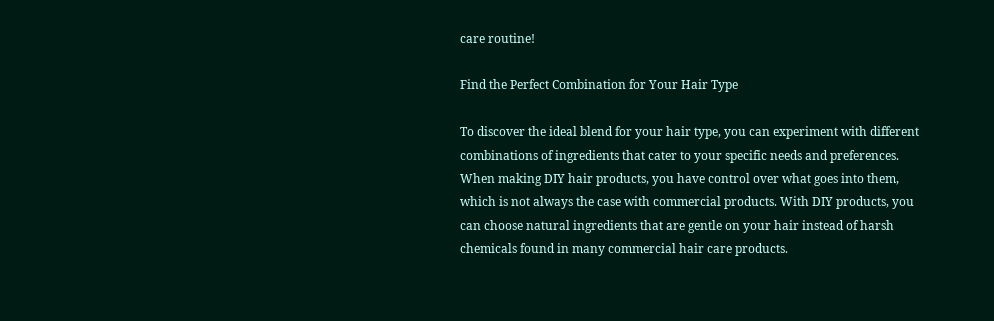care routine!

Find the Perfect Combination for Your Hair Type

To discover the ideal blend for your hair type, you can experiment with different combinations of ingredients that cater to your specific needs and preferences. When making DIY hair products, you have control over what goes into them, which is not always the case with commercial products. With DIY products, you can choose natural ingredients that are gentle on your hair instead of harsh chemicals found in many commercial hair care products.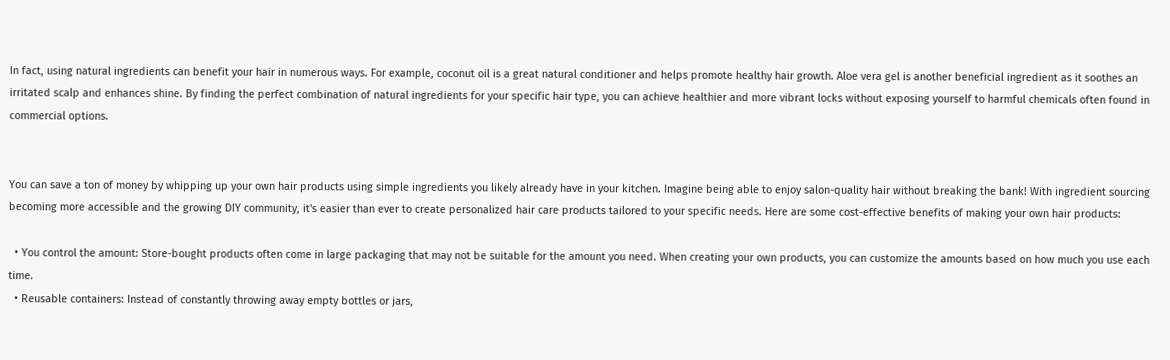In fact, using natural ingredients can benefit your hair in numerous ways. For example, coconut oil is a great natural conditioner and helps promote healthy hair growth. Aloe vera gel is another beneficial ingredient as it soothes an irritated scalp and enhances shine. By finding the perfect combination of natural ingredients for your specific hair type, you can achieve healthier and more vibrant locks without exposing yourself to harmful chemicals often found in commercial options.


You can save a ton of money by whipping up your own hair products using simple ingredients you likely already have in your kitchen. Imagine being able to enjoy salon-quality hair without breaking the bank! With ingredient sourcing becoming more accessible and the growing DIY community, it's easier than ever to create personalized hair care products tailored to your specific needs. Here are some cost-effective benefits of making your own hair products:

  • You control the amount: Store-bought products often come in large packaging that may not be suitable for the amount you need. When creating your own products, you can customize the amounts based on how much you use each time.
  • Reusable containers: Instead of constantly throwing away empty bottles or jars,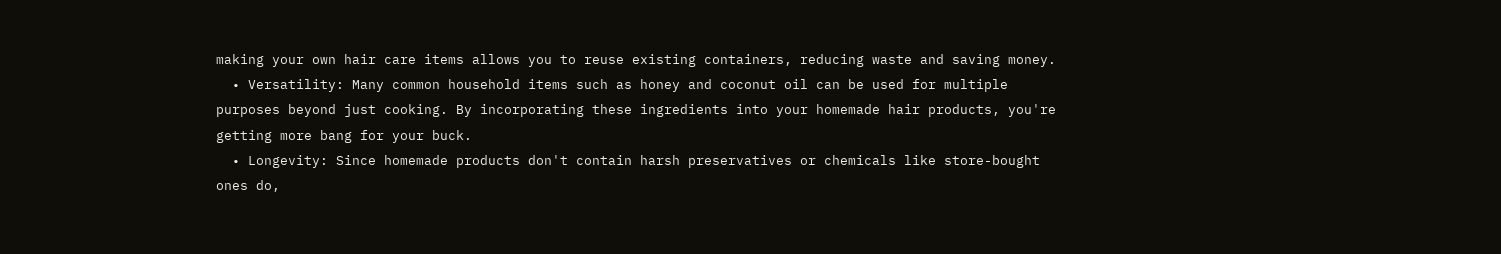making your own hair care items allows you to reuse existing containers, reducing waste and saving money.
  • Versatility: Many common household items such as honey and coconut oil can be used for multiple purposes beyond just cooking. By incorporating these ingredients into your homemade hair products, you're getting more bang for your buck.
  • Longevity: Since homemade products don't contain harsh preservatives or chemicals like store-bought ones do,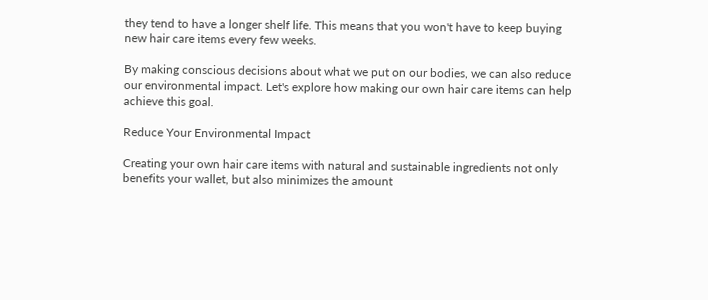they tend to have a longer shelf life. This means that you won't have to keep buying new hair care items every few weeks.

By making conscious decisions about what we put on our bodies, we can also reduce our environmental impact. Let's explore how making our own hair care items can help achieve this goal.

Reduce Your Environmental Impact

Creating your own hair care items with natural and sustainable ingredients not only benefits your wallet, but also minimizes the amount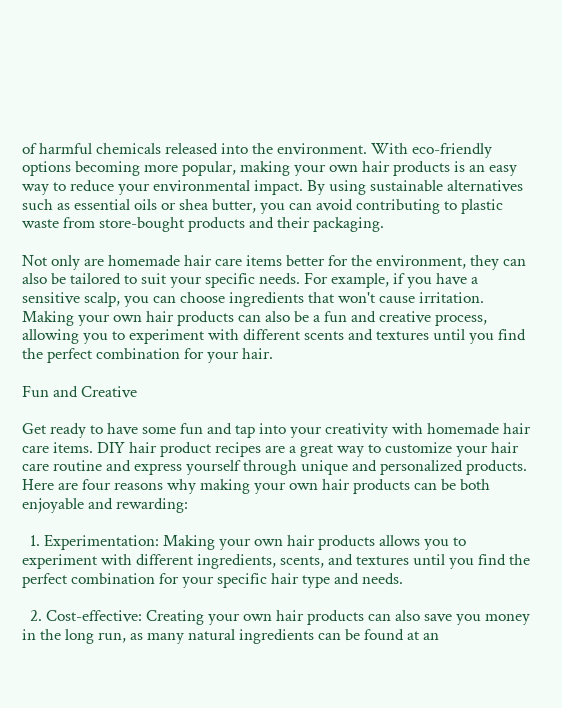of harmful chemicals released into the environment. With eco-friendly options becoming more popular, making your own hair products is an easy way to reduce your environmental impact. By using sustainable alternatives such as essential oils or shea butter, you can avoid contributing to plastic waste from store-bought products and their packaging.

Not only are homemade hair care items better for the environment, they can also be tailored to suit your specific needs. For example, if you have a sensitive scalp, you can choose ingredients that won't cause irritation. Making your own hair products can also be a fun and creative process, allowing you to experiment with different scents and textures until you find the perfect combination for your hair.

Fun and Creative

Get ready to have some fun and tap into your creativity with homemade hair care items. DIY hair product recipes are a great way to customize your hair care routine and express yourself through unique and personalized products. Here are four reasons why making your own hair products can be both enjoyable and rewarding:

  1. Experimentation: Making your own hair products allows you to experiment with different ingredients, scents, and textures until you find the perfect combination for your specific hair type and needs.

  2. Cost-effective: Creating your own hair products can also save you money in the long run, as many natural ingredients can be found at an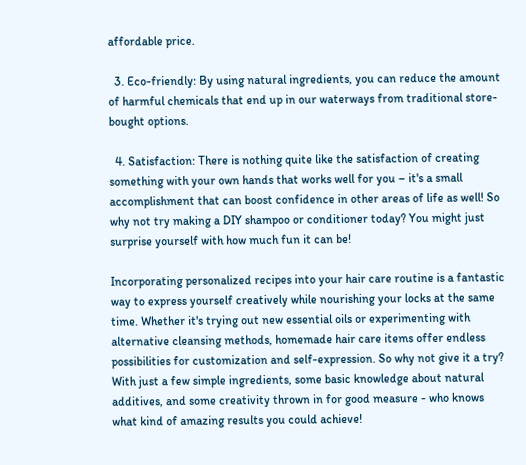affordable price.

  3. Eco-friendly: By using natural ingredients, you can reduce the amount of harmful chemicals that end up in our waterways from traditional store-bought options.

  4. Satisfaction: There is nothing quite like the satisfaction of creating something with your own hands that works well for you – it's a small accomplishment that can boost confidence in other areas of life as well! So why not try making a DIY shampoo or conditioner today? You might just surprise yourself with how much fun it can be!

Incorporating personalized recipes into your hair care routine is a fantastic way to express yourself creatively while nourishing your locks at the same time. Whether it's trying out new essential oils or experimenting with alternative cleansing methods, homemade hair care items offer endless possibilities for customization and self-expression. So why not give it a try? With just a few simple ingredients, some basic knowledge about natural additives, and some creativity thrown in for good measure - who knows what kind of amazing results you could achieve!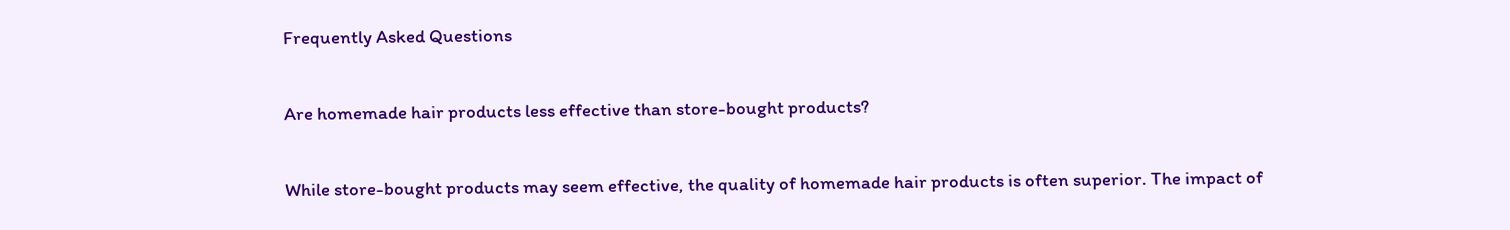Frequently Asked Questions

Are homemade hair products less effective than store-bought products?

While store-bought products may seem effective, the quality of homemade hair products is often superior. The impact of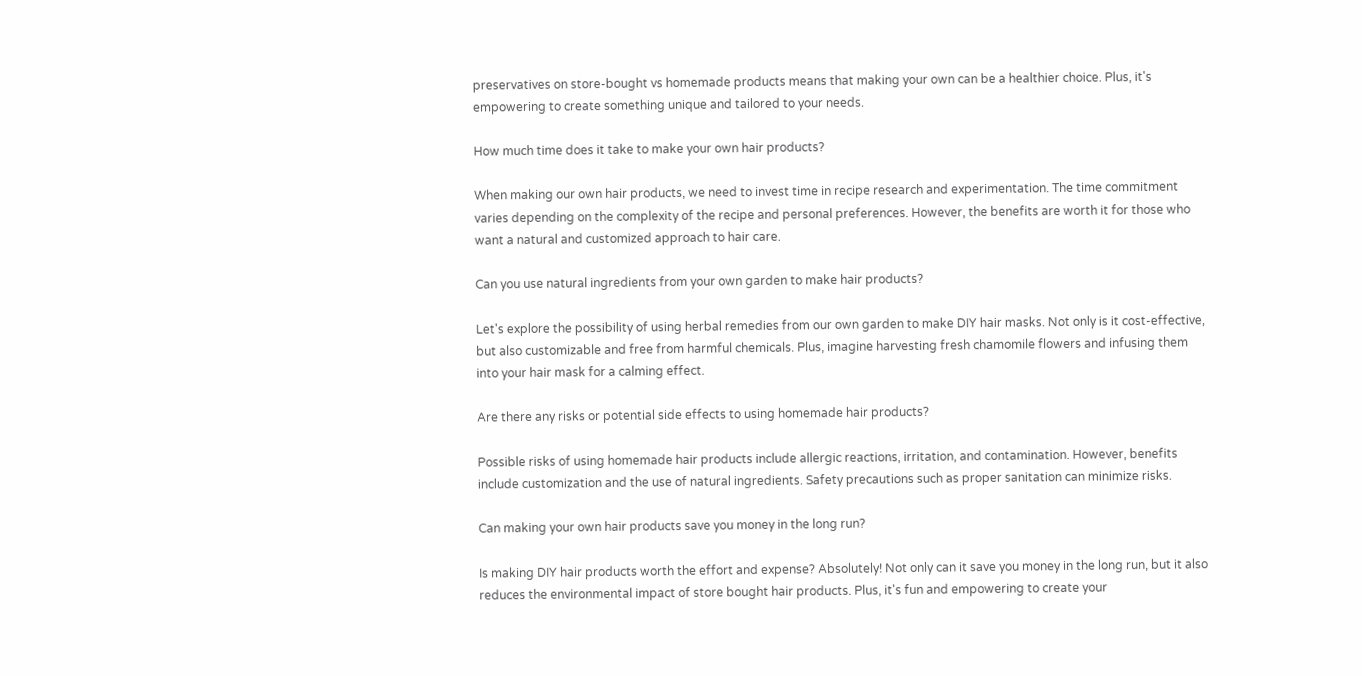preservatives on store-bought vs homemade products means that making your own can be a healthier choice. Plus, it's empowering to create something unique and tailored to your needs.

How much time does it take to make your own hair products?

When making our own hair products, we need to invest time in recipe research and experimentation. The time commitment varies depending on the complexity of the recipe and personal preferences. However, the benefits are worth it for those who want a natural and customized approach to hair care.

Can you use natural ingredients from your own garden to make hair products?

Let's explore the possibility of using herbal remedies from our own garden to make DIY hair masks. Not only is it cost-effective, but also customizable and free from harmful chemicals. Plus, imagine harvesting fresh chamomile flowers and infusing them into your hair mask for a calming effect.

Are there any risks or potential side effects to using homemade hair products?

Possible risks of using homemade hair products include allergic reactions, irritation, and contamination. However, benefits include customization and the use of natural ingredients. Safety precautions such as proper sanitation can minimize risks.

Can making your own hair products save you money in the long run?

Is making DIY hair products worth the effort and expense? Absolutely! Not only can it save you money in the long run, but it also reduces the environmental impact of store bought hair products. Plus, it's fun and empowering to create your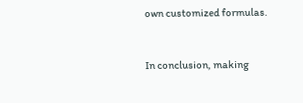own customized formulas.


In conclusion, making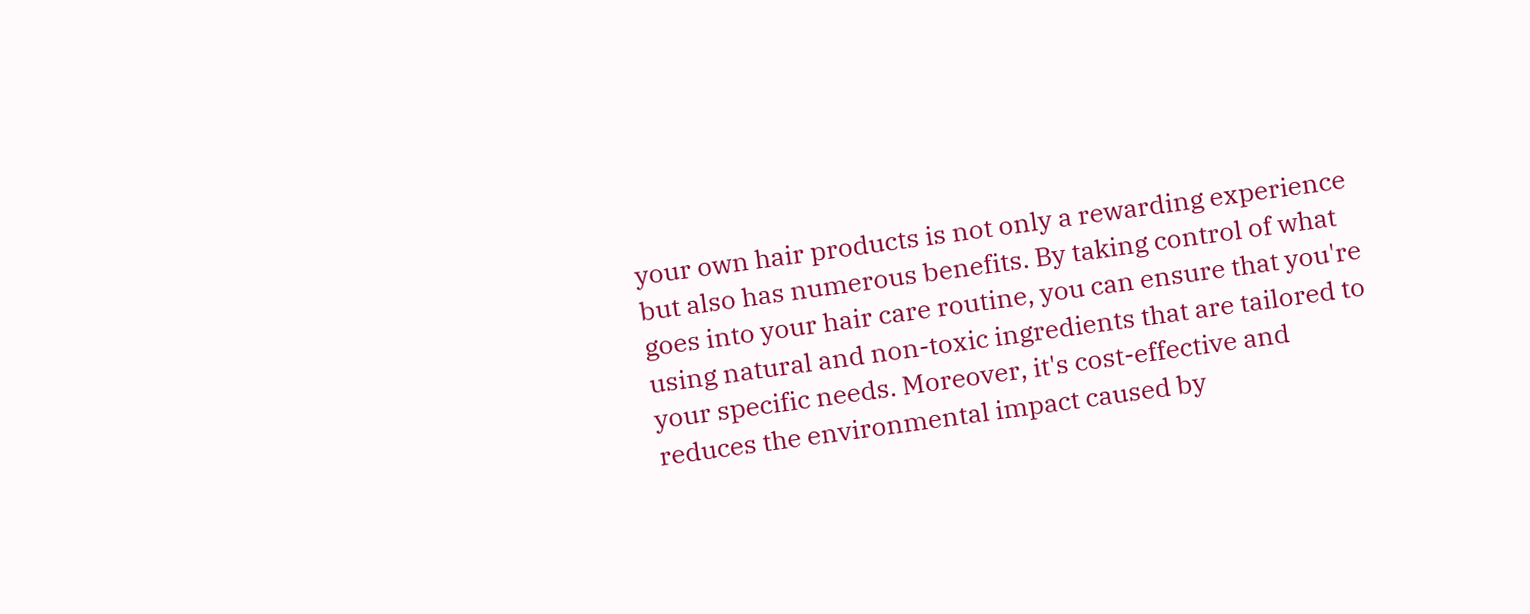your own hair products is not only a rewarding experience but also has numerous benefits. By taking control of what goes into your hair care routine, you can ensure that you're using natural and non-toxic ingredients that are tailored to your specific needs. Moreover, it's cost-effective and reduces the environmental impact caused by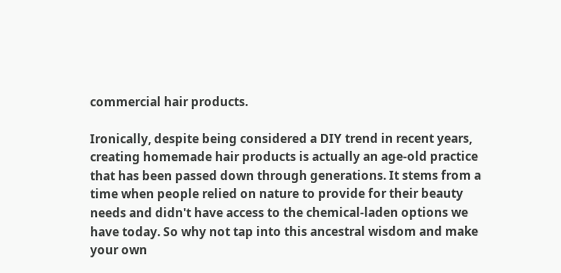commercial hair products.

Ironically, despite being considered a DIY trend in recent years, creating homemade hair products is actually an age-old practice that has been passed down through generations. It stems from a time when people relied on nature to provide for their beauty needs and didn't have access to the chemical-laden options we have today. So why not tap into this ancestral wisdom and make your own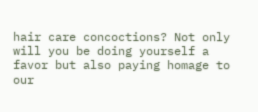hair care concoctions? Not only will you be doing yourself a favor but also paying homage to our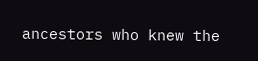ancestors who knew the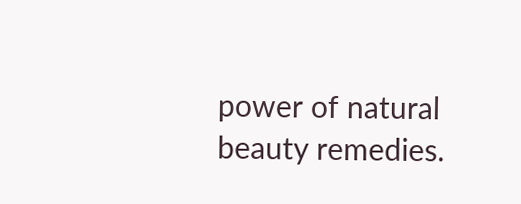power of natural beauty remedies.